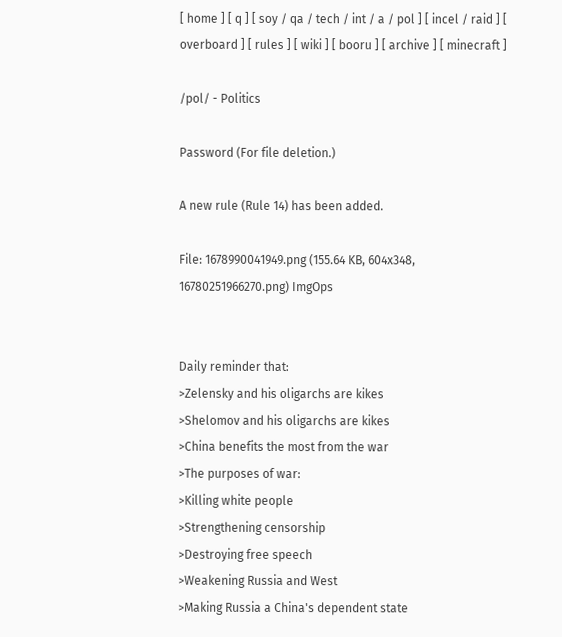[ home ] [ q ] [ soy / qa / tech / int / a / pol ] [ incel / raid ] [ overboard ] [ rules ] [ wiki ] [ booru ] [ archive ] [ minecraft ]

/pol/ - Politics

Password (For file deletion.)

A new rule (Rule 14) has been added.

File: 1678990041949.png (155.64 KB, 604x348, 16780251966270.png) ImgOps


Daily reminder that:
>Zelensky and his oligarchs are kikes
>Shelomov and his oligarchs are kikes
>China benefits the most from the war
>The purposes of war:
>Killing white people
>Strengthening censorship
>Destroying free speech
>Weakening Russia and West
>Making Russia a China's dependent state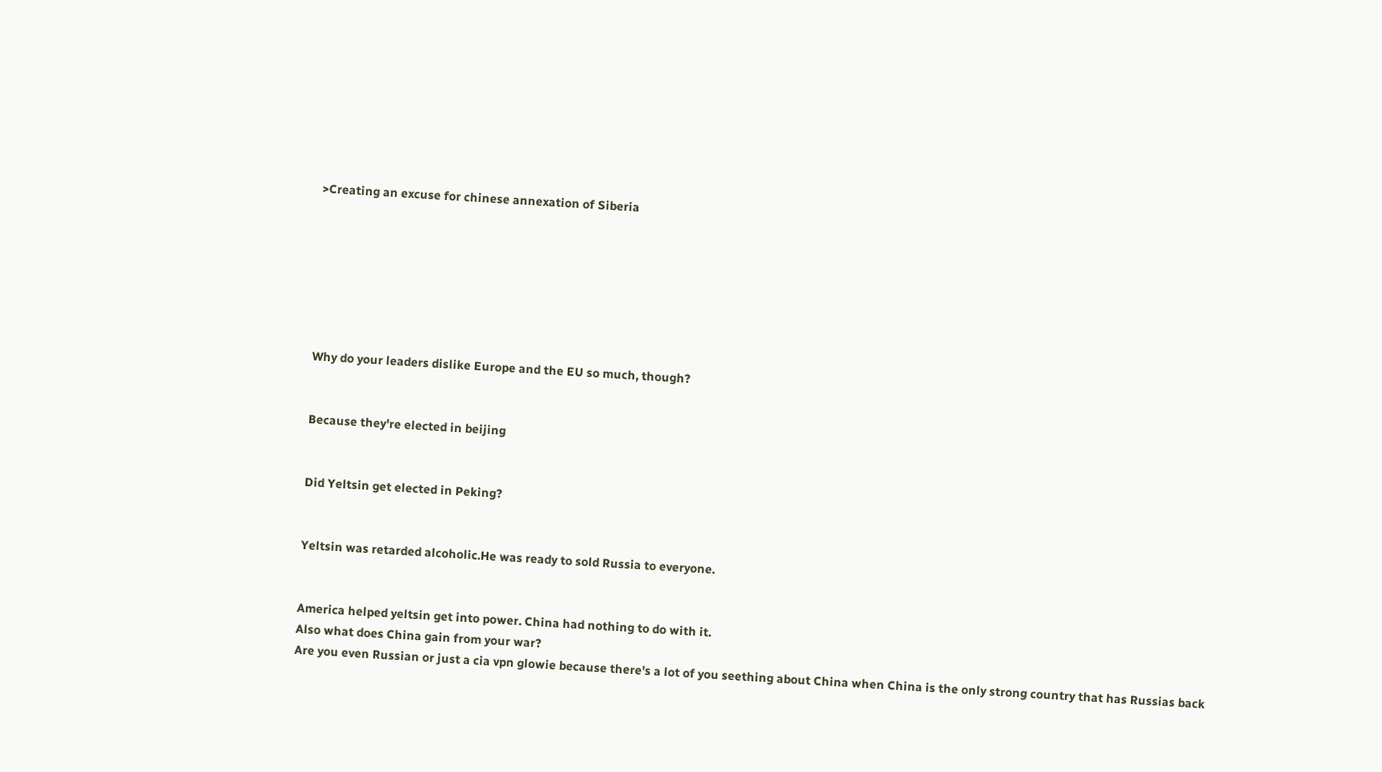>Creating an excuse for chinese annexation of Siberia







Why do your leaders dislike Europe and the EU so much, though?


Because they're elected in beijing


Did Yeltsin get elected in Peking?


Yeltsin was retarded alcoholic.He was ready to sold Russia to everyone.


America helped yeltsin get into power. China had nothing to do with it.
Also what does China gain from your war?
Are you even Russian or just a cia vpn glowie because there's a lot of you seething about China when China is the only strong country that has Russias back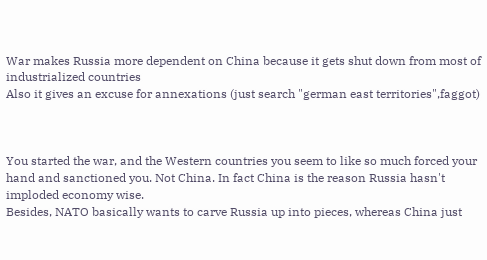War makes Russia more dependent on China because it gets shut down from most of industrialized countries
Also it gives an excuse for annexations (just search "german east territories",faggot)



You started the war, and the Western countries you seem to like so much forced your hand and sanctioned you. Not China. In fact China is the reason Russia hasn't imploded economy wise.
Besides, NATO basically wants to carve Russia up into pieces, whereas China just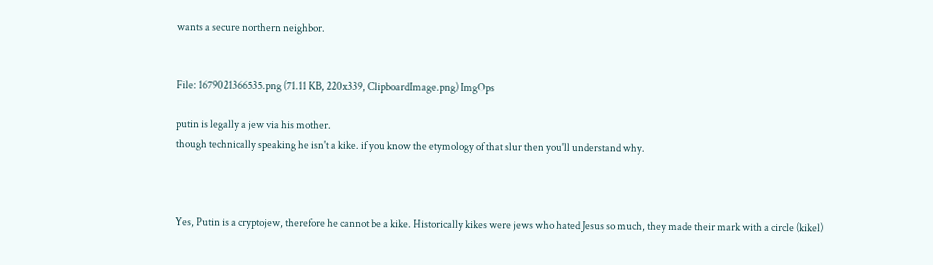wants a secure northern neighbor.


File: 1679021366535.png (71.11 KB, 220x339, ClipboardImage.png) ImgOps

putin is legally a jew via his mother.
though technically speaking he isn't a kike. if you know the etymology of that slur then you'll understand why.



Yes, Putin is a cryptojew, therefore he cannot be a kike. Historically kikes were jews who hated Jesus so much, they made their mark with a circle (kikel)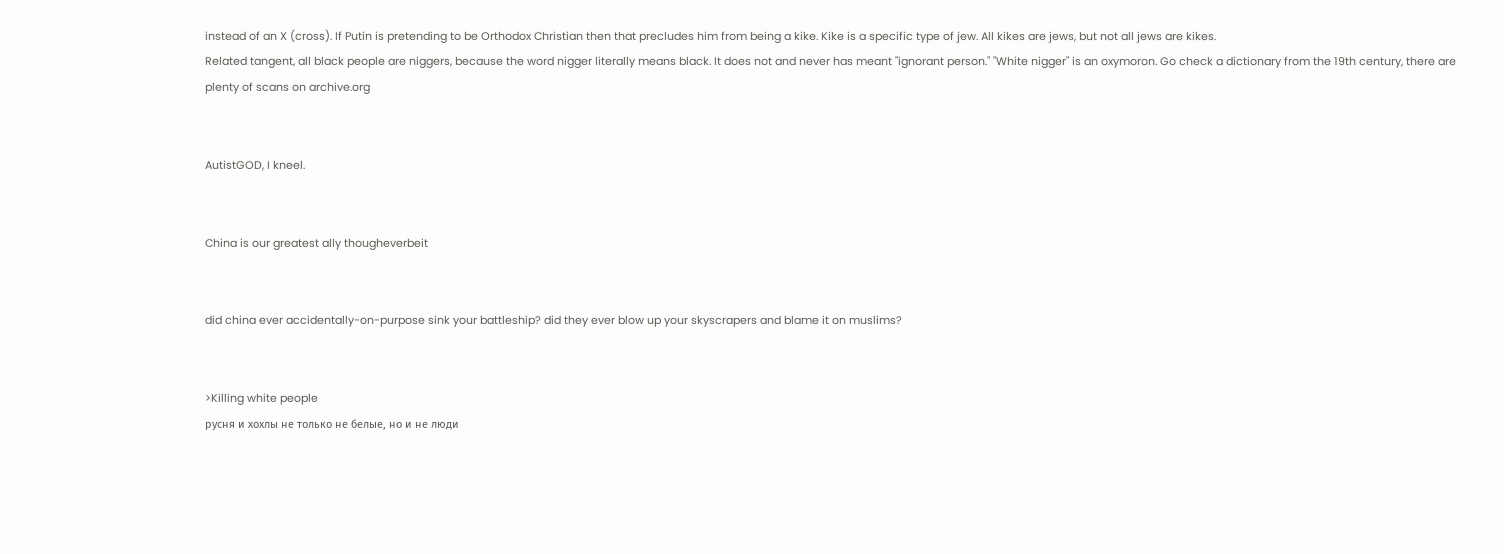instead of an X (cross). If Putin is pretending to be Orthodox Christian then that precludes him from being a kike. Kike is a specific type of jew. All kikes are jews, but not all jews are kikes.
Related tangent, all black people are niggers, because the word nigger literally means black. It does not and never has meant "ignorant person." "White nigger" is an oxymoron. Go check a dictionary from the 19th century, there are plenty of scans on archive.org


AutistGOD, I kneel.


China is our greatest ally thougheverbeit


did china ever accidentally-on-purpose sink your battleship? did they ever blow up your skyscrapers and blame it on muslims?


>Killing white people
русня и хохлы не только не белые, но и не люди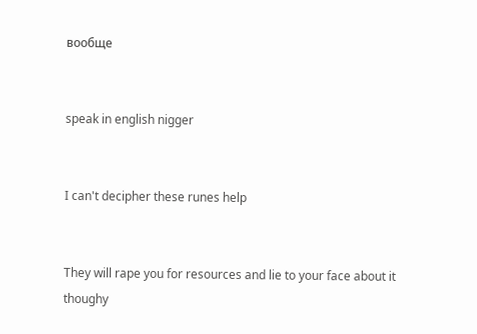вообще


speak in english nigger


I can't decipher these runes help


They will rape you for resources and lie to your face about it thoughy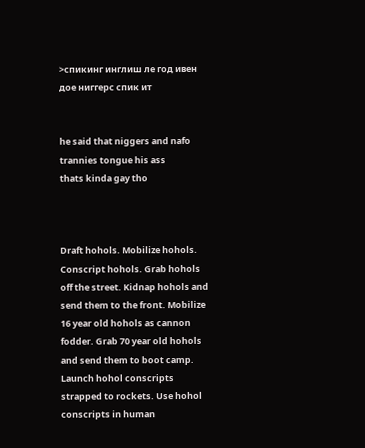>спикинг инглиш ле год ивен дое ниггерс спик ит


he said that niggers and nafo trannies tongue his ass
thats kinda gay tho



Draft hohols. Mobilize hohols. Conscript hohols. Grab hohols off the street. Kidnap hohols and send them to the front. Mobilize 16 year old hohols as cannon fodder. Grab 70 year old hohols and send them to boot camp. Launch hohol conscripts strapped to rockets. Use hohol conscripts in human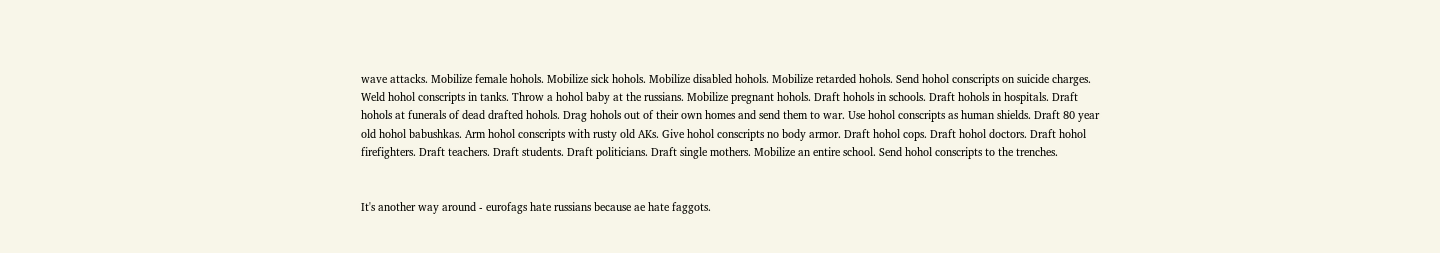wave attacks. Mobilize female hohols. Mobilize sick hohols. Mobilize disabled hohols. Mobilize retarded hohols. Send hohol conscripts on suicide charges. Weld hohol conscripts in tanks. Throw a hohol baby at the russians. Mobilize pregnant hohols. Draft hohols in schools. Draft hohols in hospitals. Draft hohols at funerals of dead drafted hohols. Drag hohols out of their own homes and send them to war. Use hohol conscripts as human shields. Draft 80 year old hohol babushkas. Arm hohol conscripts with rusty old AKs. Give hohol conscripts no body armor. Draft hohol cops. Draft hohol doctors. Draft hohol firefighters. Draft teachers. Draft students. Draft politicians. Draft single mothers. Mobilize an entire school. Send hohol conscripts to the trenches.


It's another way around - eurofags hate russians because ae hate faggots.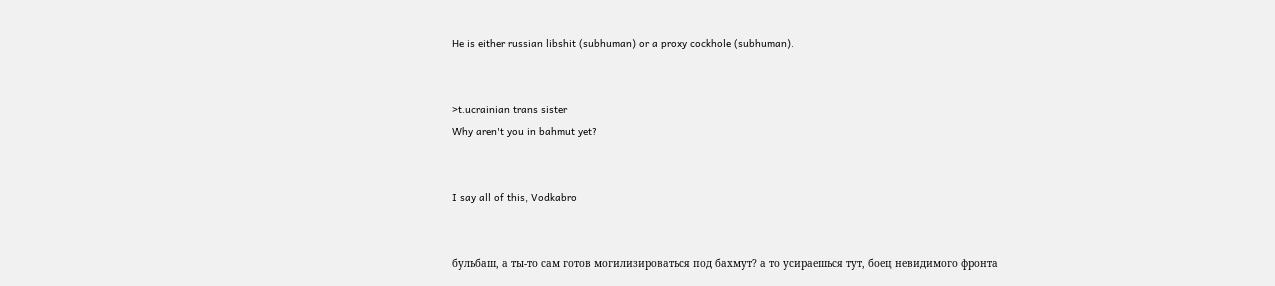He is either russian libshit (subhuman) or a proxy cockhole (subhuman).


>t.ucrainian trans sister
Why aren't you in bahmut yet?


I say all of this, Vodkabro


бульбаш, а ты-то сам готов могилизироваться под бахмут? а то усираешься тут, боец невидимого фронта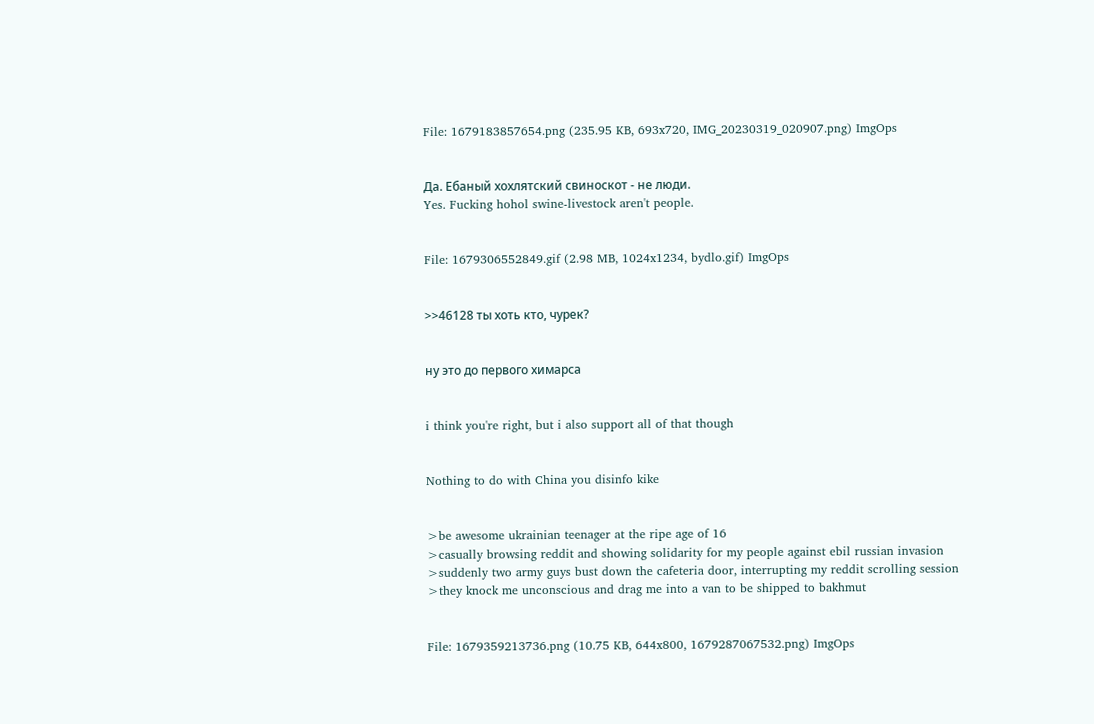File: 1679183857654.png (235.95 KB, 693x720, IMG_20230319_020907.png) ImgOps


Да. Ебаный хохлятский свиноскот - не люди.
Yes. Fucking hohol swine-livestock aren't people.


File: 1679306552849.gif (2.98 MB, 1024x1234, bydlo.gif) ImgOps


>>46128 ты хоть кто, чурек?


ну это до первого химарса


i think you're right, but i also support all of that though


Nothing to do with China you disinfo kike


>be awesome ukrainian teenager at the ripe age of 16
>casually browsing reddit and showing solidarity for my people against ebil russian invasion
>suddenly two army guys bust down the cafeteria door, interrupting my reddit scrolling session
>they knock me unconscious and drag me into a van to be shipped to bakhmut


File: 1679359213736.png (10.75 KB, 644x800, 1679287067532.png) ImgOps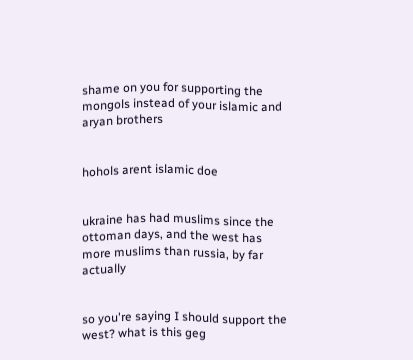shame on you for supporting the mongols instead of your islamic and aryan brothers


hohols arent islamic doe


ukraine has had muslims since the ottoman days, and the west has more muslims than russia, by far actually


so you're saying I should support the west? what is this geg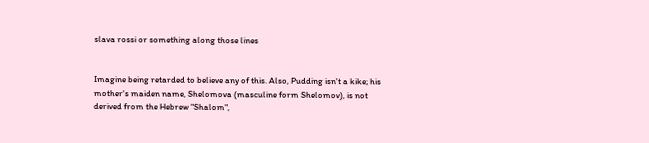slava rossi or something along those lines


Imagine being retarded to believe any of this. Also, Pudding isn't a kike; his mother's maiden name, Shelomova (masculine form Shelomov), is not derived from the Hebrew "Shalom",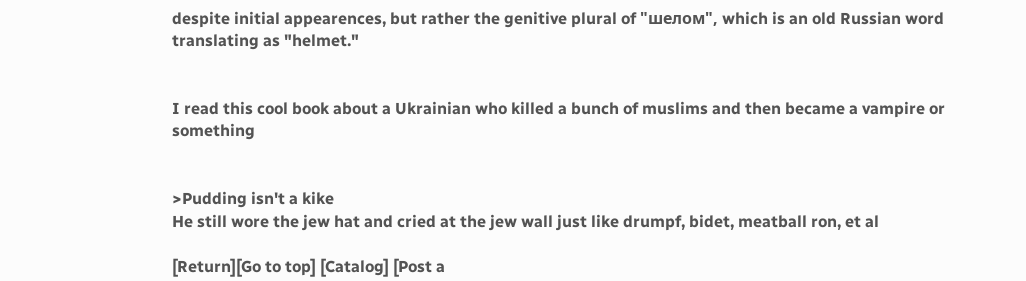despite initial appearences, but rather the genitive plural of "шелом", which is an old Russian word translating as "helmet."


I read this cool book about a Ukrainian who killed a bunch of muslims and then became a vampire or something


>Pudding isn't a kike
He still wore the jew hat and cried at the jew wall just like drumpf, bidet, meatball ron, et al

[Return][Go to top] [Catalog] [Post a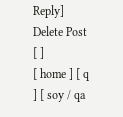Reply]
Delete Post [ ]
[ home ] [ q ] [ soy / qa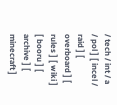/ tech / int / a / pol ] [ incel / raid ] [ overboard ] [ rules ] [ wiki ] [ booru ] [ archive ] [ minecraft ]